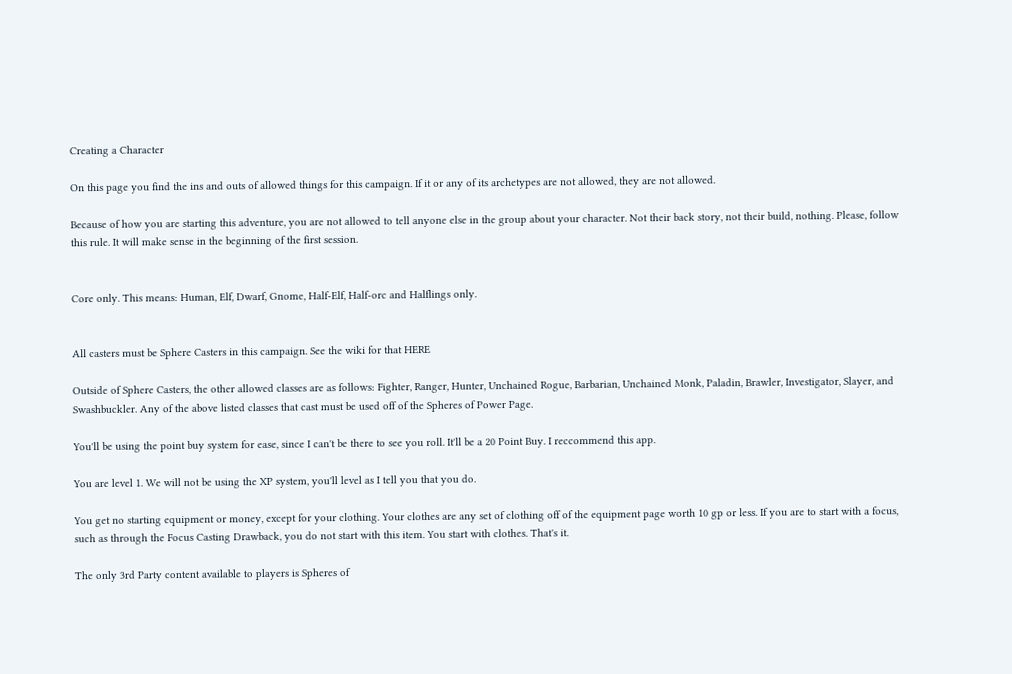Creating a Character

On this page you find the ins and outs of allowed things for this campaign. If it or any of its archetypes are not allowed, they are not allowed.

Because of how you are starting this adventure, you are not allowed to tell anyone else in the group about your character. Not their back story, not their build, nothing. Please, follow this rule. It will make sense in the beginning of the first session.


Core only. This means: Human, Elf, Dwarf, Gnome, Half-Elf, Half-orc and Halflings only.


All casters must be Sphere Casters in this campaign. See the wiki for that HERE

Outside of Sphere Casters, the other allowed classes are as follows: Fighter, Ranger, Hunter, Unchained Rogue, Barbarian, Unchained Monk, Paladin, Brawler, Investigator, Slayer, and Swashbuckler. Any of the above listed classes that cast must be used off of the Spheres of Power Page.

You'll be using the point buy system for ease, since I can't be there to see you roll. It'll be a 20 Point Buy. I reccommend this app.

You are level 1. We will not be using the XP system, you'll level as I tell you that you do.

You get no starting equipment or money, except for your clothing. Your clothes are any set of clothing off of the equipment page worth 10 gp or less. If you are to start with a focus, such as through the Focus Casting Drawback, you do not start with this item. You start with clothes. That's it.

The only 3rd Party content available to players is Spheres of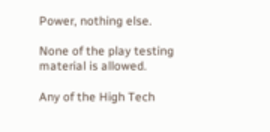Power, nothing else.

None of the play testing material is allowed.

Any of the High Tech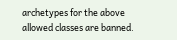archetypes for the above allowed classes are banned.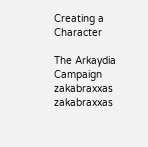Creating a Character

The Arkaydia Campaign zakabraxxas zakabraxxas